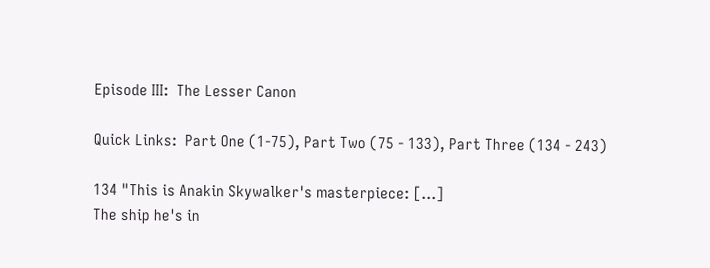Episode III:  The Lesser Canon

Quick Links:  Part One (1-75), Part Two (75 - 133), Part Three (134 - 243)

134 "This is Anakin Skywalker's masterpiece: [...]
The ship he's in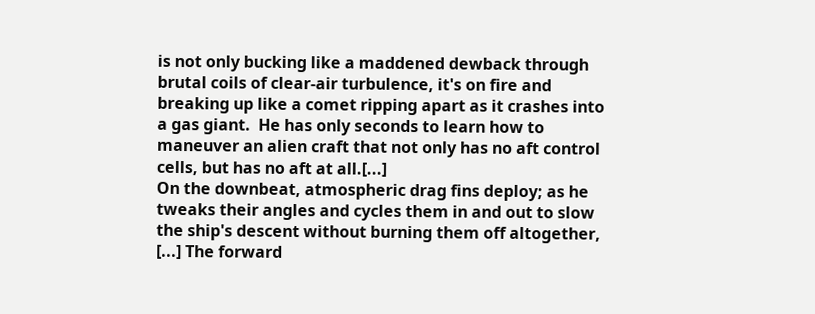is not only bucking like a maddened dewback through brutal coils of clear-air turbulence, it's on fire and breaking up like a comet ripping apart as it crashes into a gas giant.  He has only seconds to learn how to maneuver an alien craft that not only has no aft control cells, but has no aft at all.[...]
On the downbeat, atmospheric drag fins deploy; as he tweaks their angles and cycles them in and out to slow the ship's descent without burning them off altogether, [...] The forward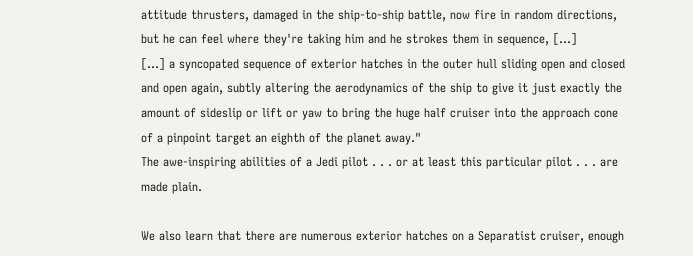attitude thrusters, damaged in the ship-to-ship battle, now fire in random directions, but he can feel where they're taking him and he strokes them in sequence, [...]
[...] a syncopated sequence of exterior hatches in the outer hull sliding open and closed and open again, subtly altering the aerodynamics of the ship to give it just exactly the amount of sideslip or lift or yaw to bring the huge half cruiser into the approach cone of a pinpoint target an eighth of the planet away."
The awe-inspiring abilities of a Jedi pilot . . . or at least this particular pilot . . . are made plain.

We also learn that there are numerous exterior hatches on a Separatist cruiser, enough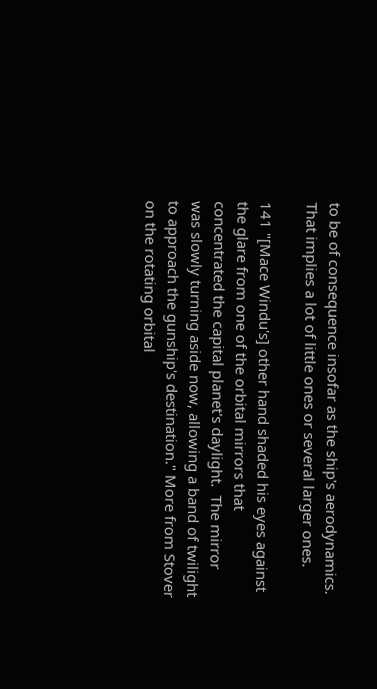to be of consequence insofar as the ship's aerodynamics.  That implies a lot of little ones or several larger ones.

141 "[Mace Windu's] other hand shaded his eyes against the glare from one of the orbital mirrors that concentrated the capital planet's daylight.  The mirror was slowly turning aside now, allowing a band of twilight to approach the gunship's destination." More from Stover on the rotating orbital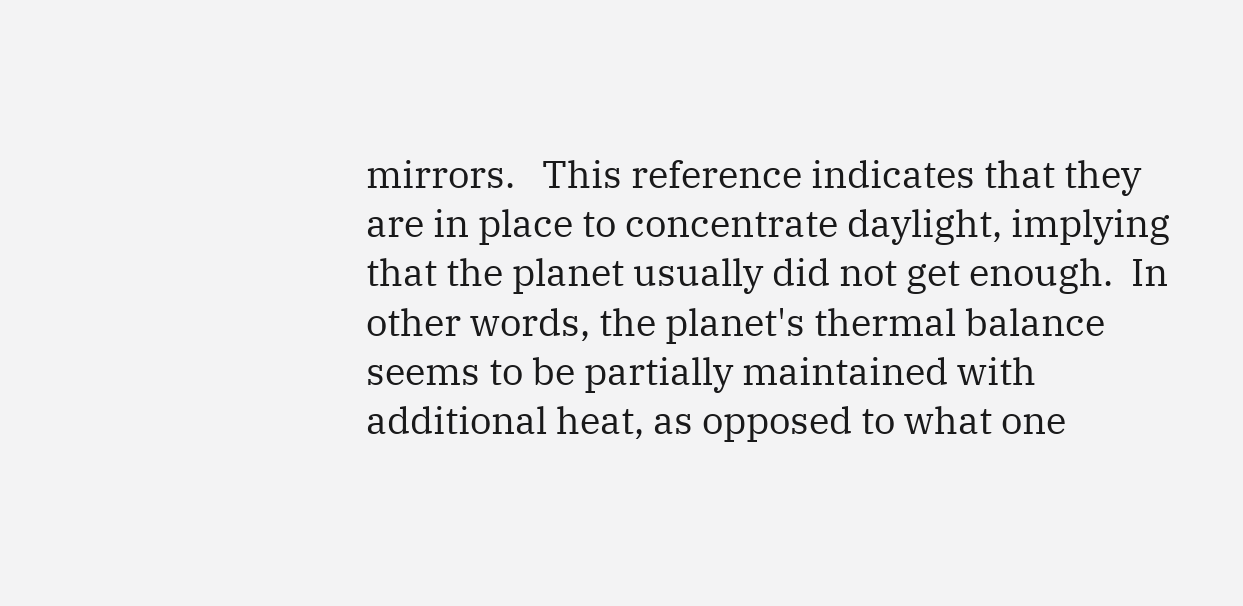mirrors.   This reference indicates that they are in place to concentrate daylight, implying that the planet usually did not get enough.  In other words, the planet's thermal balance seems to be partially maintained with additional heat, as opposed to what one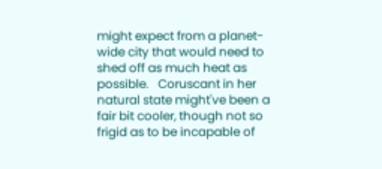might expect from a planet-wide city that would need to shed off as much heat as possible.   Coruscant in her natural state might've been a fair bit cooler, though not so frigid as to be incapable of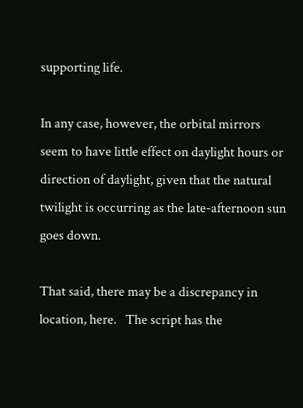supporting life.

In any case, however, the orbital mirrors seem to have little effect on daylight hours or direction of daylight, given that the natural twilight is occurring as the late-afternoon sun goes down.

That said, there may be a discrepancy in location, here.   The script has the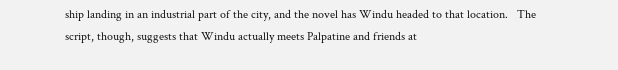ship landing in an industrial part of the city, and the novel has Windu headed to that location.   The script, though, suggests that Windu actually meets Palpatine and friends at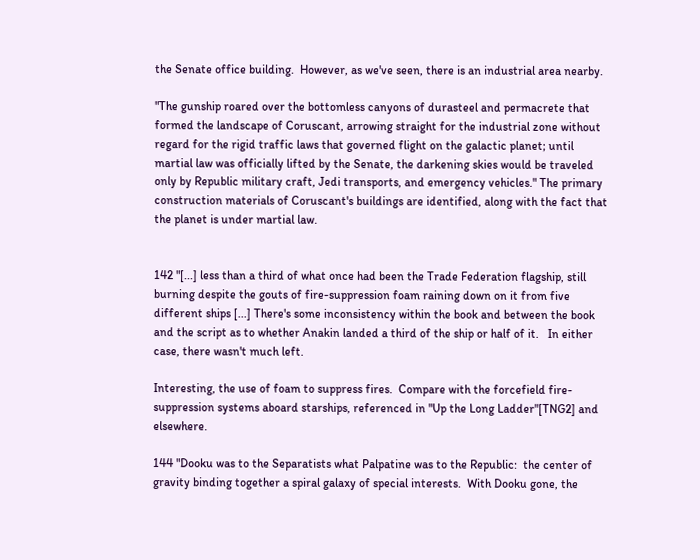the Senate office building.  However, as we've seen, there is an industrial area nearby.

"The gunship roared over the bottomless canyons of durasteel and permacrete that formed the landscape of Coruscant, arrowing straight for the industrial zone without regard for the rigid traffic laws that governed flight on the galactic planet; until martial law was officially lifted by the Senate, the darkening skies would be traveled only by Republic military craft, Jedi transports, and emergency vehicles." The primary construction materials of Coruscant's buildings are identified, along with the fact that the planet is under martial law.


142 "[...] less than a third of what once had been the Trade Federation flagship, still burning despite the gouts of fire-suppression foam raining down on it from five different ships [...] There's some inconsistency within the book and between the book and the script as to whether Anakin landed a third of the ship or half of it.   In either case, there wasn't much left.

Interesting, the use of foam to suppress fires.  Compare with the forcefield fire-suppression systems aboard starships, referenced in "Up the Long Ladder"[TNG2] and elsewhere.

144 "Dooku was to the Separatists what Palpatine was to the Republic:  the center of gravity binding together a spiral galaxy of special interests.  With Dooku gone, the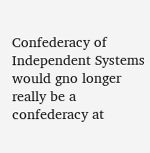Confederacy of Independent Systems would gno longer really be a confederacy at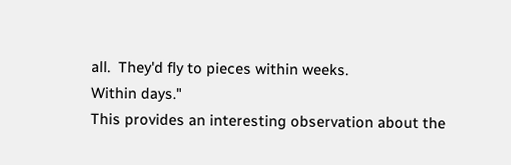all.  They'd fly to pieces within weeks.
Within days."
This provides an interesting observation about the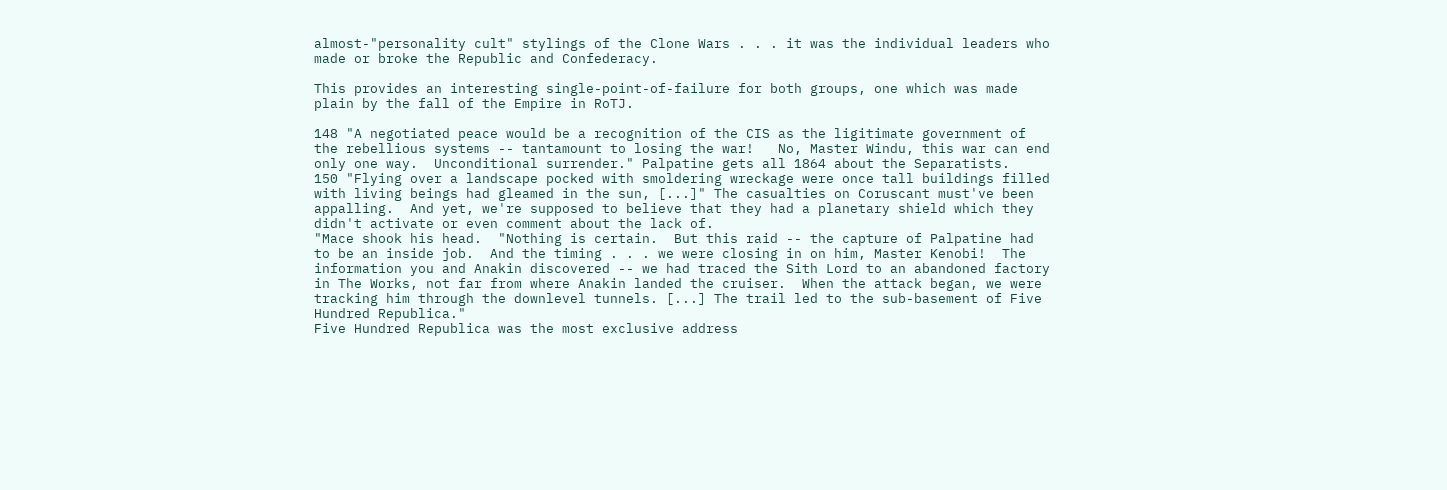almost-"personality cult" stylings of the Clone Wars . . . it was the individual leaders who made or broke the Republic and Confederacy.

This provides an interesting single-point-of-failure for both groups, one which was made plain by the fall of the Empire in RoTJ.

148 "A negotiated peace would be a recognition of the CIS as the ligitimate government of the rebellious systems -- tantamount to losing the war!   No, Master Windu, this war can end only one way.  Unconditional surrender." Palpatine gets all 1864 about the Separatists.
150 "Flying over a landscape pocked with smoldering wreckage were once tall buildings filled with living beings had gleamed in the sun, [...]" The casualties on Coruscant must've been appalling.  And yet, we're supposed to believe that they had a planetary shield which they didn't activate or even comment about the lack of.
"Mace shook his head.  "Nothing is certain.  But this raid -- the capture of Palpatine had to be an inside job.  And the timing . . . we were closing in on him, Master Kenobi!  The information you and Anakin discovered -- we had traced the Sith Lord to an abandoned factory in The Works, not far from where Anakin landed the cruiser.  When the attack began, we were tracking him through the downlevel tunnels. [...] The trail led to the sub-basement of Five Hundred Republica."
Five Hundred Republica was the most exclusive address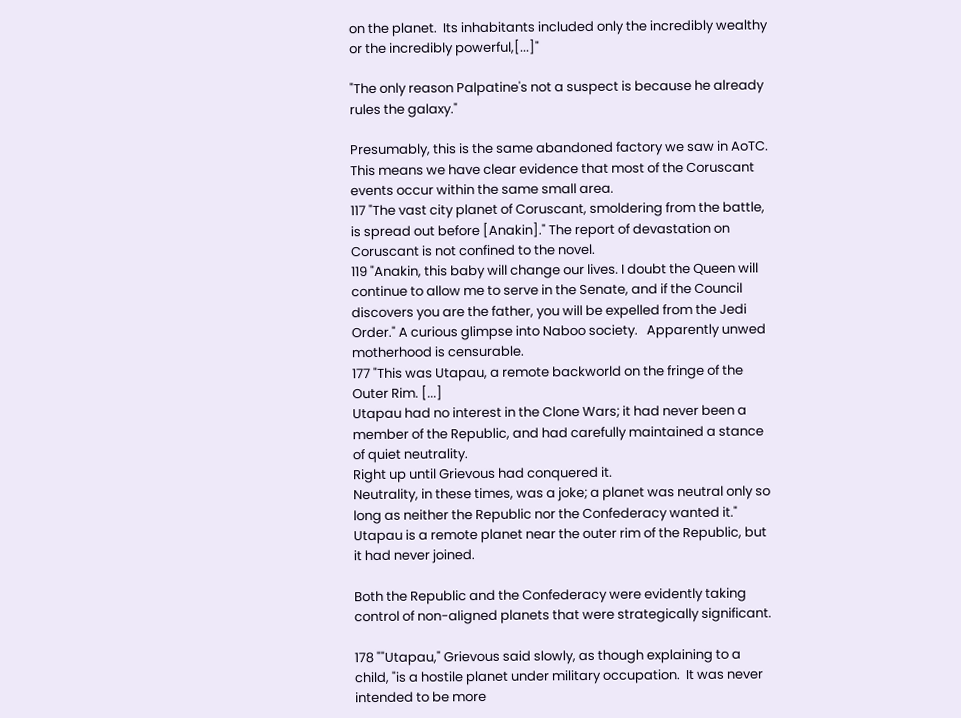on the planet.  Its inhabitants included only the incredibly wealthy or the incredibly powerful,[...]"

"The only reason Palpatine's not a suspect is because he already rules the galaxy."

Presumably, this is the same abandoned factory we saw in AoTC.   This means we have clear evidence that most of the Coruscant events occur within the same small area.
117 "The vast city planet of Coruscant, smoldering from the battle, is spread out before [Anakin]." The report of devastation on Coruscant is not confined to the novel.
119 "Anakin, this baby will change our lives. I doubt the Queen will continue to allow me to serve in the Senate, and if the Council discovers you are the father, you will be expelled from the Jedi Order." A curious glimpse into Naboo society.   Apparently unwed motherhood is censurable.
177 "This was Utapau, a remote backworld on the fringe of the Outer Rim. [...]
Utapau had no interest in the Clone Wars; it had never been a member of the Republic, and had carefully maintained a stance of quiet neutrality.
Right up until Grievous had conquered it.
Neutrality, in these times, was a joke; a planet was neutral only so long as neither the Republic nor the Confederacy wanted it."
Utapau is a remote planet near the outer rim of the Republic, but it had never joined.

Both the Republic and the Confederacy were evidently taking control of non-aligned planets that were strategically significant.

178 ""Utapau," Grievous said slowly, as though explaining to a child, "is a hostile planet under military occupation.  It was never intended to be more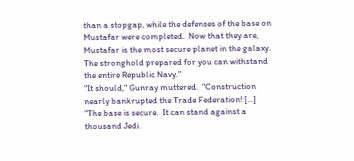than a stopgap, while the defenses of the base on Mustafar were completed.  Now that they are, Mustafar is the most secure planet in the galaxy.  The stronghold prepared for you can withstand the entire Republic Navy."
"It should," Gunray muttered.  "Construction nearly bankrupted the Trade Federation! [...]
"The base is secure.  It can stand against a thousand Jedi.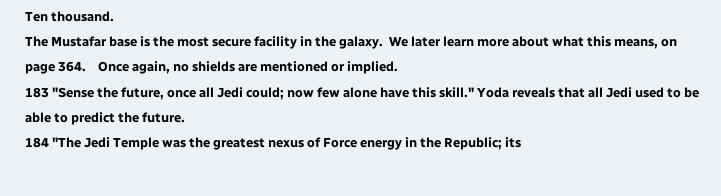Ten thousand.
The Mustafar base is the most secure facility in the galaxy.  We later learn more about what this means, on page 364.    Once again, no shields are mentioned or implied.
183 "Sense the future, once all Jedi could; now few alone have this skill." Yoda reveals that all Jedi used to be able to predict the future.
184 "The Jedi Temple was the greatest nexus of Force energy in the Republic; its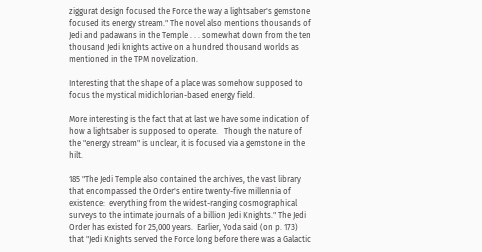ziggurat design focused the Force the way a lightsaber's gemstone focused its energy stream." The novel also mentions thousands of Jedi and padawans in the Temple . . . somewhat down from the ten thousand Jedi knights active on a hundred thousand worlds as mentioned in the TPM novelization.

Interesting that the shape of a place was somehow supposed to focus the mystical midichlorian-based energy field.

More interesting is the fact that at last we have some indication of how a lightsaber is supposed to operate.   Though the nature of the "energy stream" is unclear, it is focused via a gemstone in the hilt.

185 "The Jedi Temple also contained the archives, the vast library that encompassed the Order's entire twenty-five millennia of existence:  everything from the widest-ranging cosmographical surveys to the intimate journals of a billion Jedi Knights." The Jedi Order has existed for 25,000 years.  Earlier, Yoda said (on p. 173) that "Jedi Knights served the Force long before there was a Galactic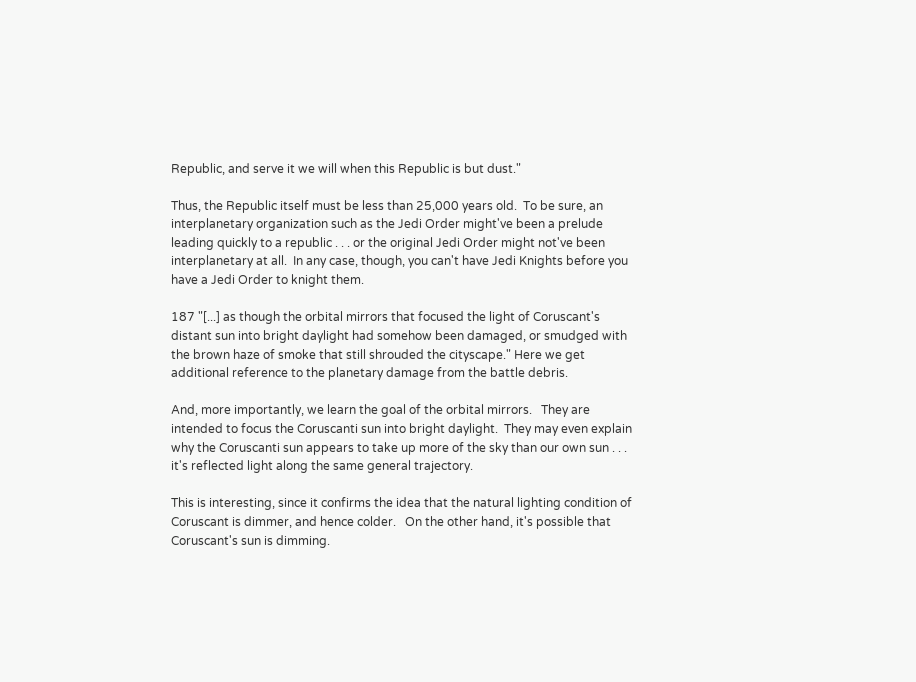Republic, and serve it we will when this Republic is but dust."

Thus, the Republic itself must be less than 25,000 years old.  To be sure, an interplanetary organization such as the Jedi Order might've been a prelude leading quickly to a republic . . . or the original Jedi Order might not've been interplanetary at all.  In any case, though, you can't have Jedi Knights before you have a Jedi Order to knight them.

187 "[...] as though the orbital mirrors that focused the light of Coruscant's distant sun into bright daylight had somehow been damaged, or smudged with the brown haze of smoke that still shrouded the cityscape." Here we get additional reference to the planetary damage from the battle debris.

And, more importantly, we learn the goal of the orbital mirrors.   They are intended to focus the Coruscanti sun into bright daylight.  They may even explain why the Coruscanti sun appears to take up more of the sky than our own sun . . . it's reflected light along the same general trajectory.

This is interesting, since it confirms the idea that the natural lighting condition of Coruscant is dimmer, and hence colder.   On the other hand, it's possible that Coruscant's sun is dimming.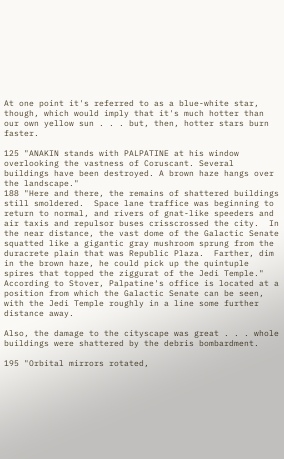At one point it's referred to as a blue-white star, though, which would imply that it's much hotter than our own yellow sun . . . but, then, hotter stars burn faster.

125 "ANAKIN stands with PALPATINE at his window overlooking the vastness of Coruscant. Several buildings have been destroyed. A brown haze hangs over the landscape."
188 "Here and there, the remains of shattered buildings still smoldered.  Space lane traffice was beginning to return to normal, and rivers of gnat-like speeders and air taxis and repulsor buses crisscrossed the city.  In the near distance, the vast dome of the Galactic Senate squatted like a gigantic gray mushroom sprung from the duracrete plain that was Republic Plaza.  Farther, dim in the brown haze, he could pick up the quintuple spires that topped the ziggurat of the Jedi Temple." According to Stover, Palpatine's office is located at a position from which the Galactic Senate can be seen, with the Jedi Temple roughly in a line some further distance away.

Also, the damage to the cityscape was great . . . whole buildings were shattered by the debris bombardment.

195 "Orbital mirrors rotated,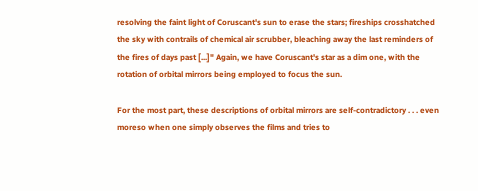resolving the faint light of Coruscant's sun to erase the stars; fireships crosshatched the sky with contrails of chemical air scrubber, bleaching away the last reminders of the fires of days past [...]" Again, we have Coruscant's star as a dim one, with the rotation of orbital mirrors being employed to focus the sun.

For the most part, these descriptions of orbital mirrors are self-contradictory . . . even moreso when one simply observes the films and tries to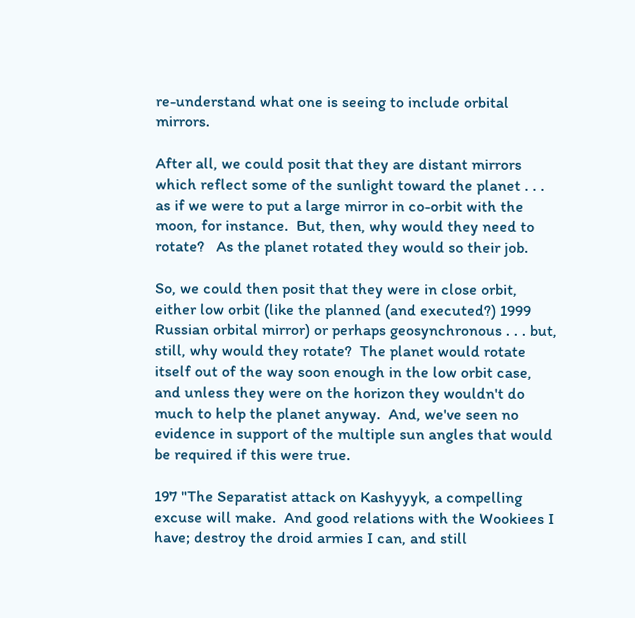re-understand what one is seeing to include orbital mirrors.

After all, we could posit that they are distant mirrors which reflect some of the sunlight toward the planet . . . as if we were to put a large mirror in co-orbit with the moon, for instance.  But, then, why would they need to rotate?   As the planet rotated they would so their job.

So, we could then posit that they were in close orbit, either low orbit (like the planned (and executed?) 1999 Russian orbital mirror) or perhaps geosynchronous . . . but, still, why would they rotate?  The planet would rotate itself out of the way soon enough in the low orbit case, and unless they were on the horizon they wouldn't do much to help the planet anyway.  And, we've seen no evidence in support of the multiple sun angles that would be required if this were true.

197 "The Separatist attack on Kashyyyk, a compelling excuse will make.  And good relations with the Wookiees I have; destroy the droid armies I can, and still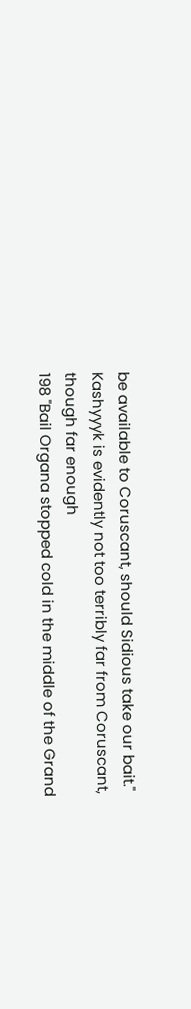be available to Coruscant, should Sidious take our bait." Kashyyyk is evidently not too terribly far from Coruscant, though far enough
198 "Bail Organa stopped cold in the middle of the Grand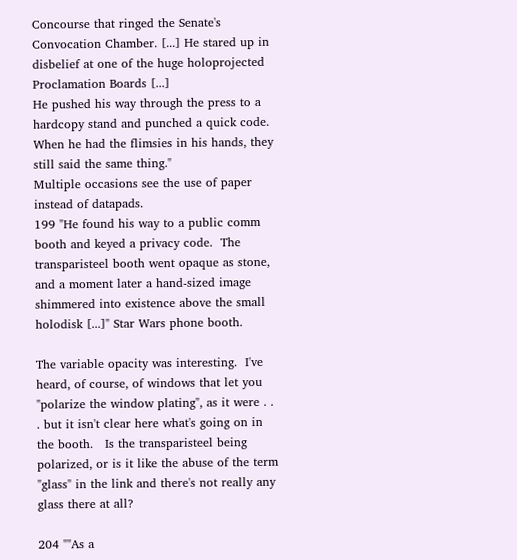Concourse that ringed the Senate's Convocation Chamber. [...] He stared up in disbelief at one of the huge holoprojected Proclamation Boards [...]
He pushed his way through the press to a hardcopy stand and punched a quick code.  When he had the flimsies in his hands, they still said the same thing."
Multiple occasions see the use of paper instead of datapads.
199 "He found his way to a public comm booth and keyed a privacy code.  The transparisteel booth went opaque as stone, and a moment later a hand-sized image shimmered into existence above the small holodisk [...]" Star Wars phone booth.

The variable opacity was interesting.  I've heard, of course, of windows that let you "polarize the window plating", as it were . . . but it isn't clear here what's going on in the booth.   Is the transparisteel being polarized, or is it like the abuse of the term "glass" in the link and there's not really any glass there at all?

204 ""As a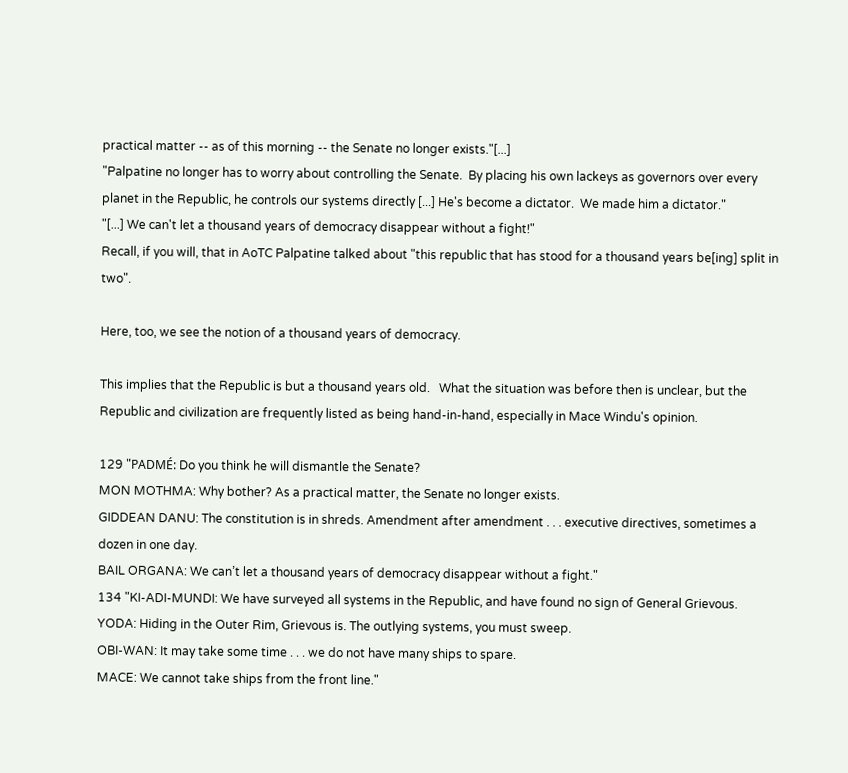practical matter -- as of this morning -- the Senate no longer exists."[...]
"Palpatine no longer has to worry about controlling the Senate.  By placing his own lackeys as governors over every planet in the Republic, he controls our systems directly [...] He's become a dictator.  We made him a dictator."
"[...] We can't let a thousand years of democracy disappear without a fight!"
Recall, if you will, that in AoTC Palpatine talked about "this republic that has stood for a thousand years be[ing] split in two".

Here, too, we see the notion of a thousand years of democracy.

This implies that the Republic is but a thousand years old.   What the situation was before then is unclear, but the Republic and civilization are frequently listed as being hand-in-hand, especially in Mace Windu's opinion.

129 "PADMÉ: Do you think he will dismantle the Senate?
MON MOTHMA: Why bother? As a practical matter, the Senate no longer exists.
GIDDEAN DANU: The constitution is in shreds. Amendment after amendment . . . executive directives, sometimes a dozen in one day.
BAIL ORGANA: We can’t let a thousand years of democracy disappear without a fight."
134 "KI-ADI-MUNDI: We have surveyed all systems in the Republic, and have found no sign of General Grievous.
YODA: Hiding in the Outer Rim, Grievous is. The outlying systems, you must sweep.
OBI-WAN: It may take some time . . . we do not have many ships to spare.
MACE: We cannot take ships from the front line."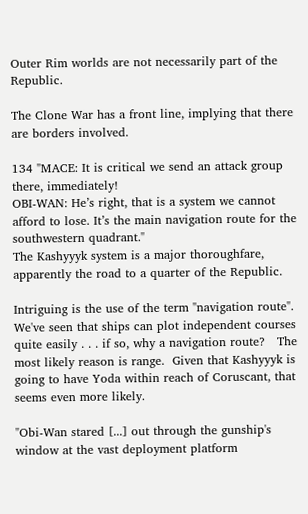Outer Rim worlds are not necessarily part of the Republic.

The Clone War has a front line, implying that there are borders involved.

134 "MACE: It is critical we send an attack group there, immediately!
OBI-WAN: He’s right, that is a system we cannot afford to lose. It’s the main navigation route for the southwestern quadrant."
The Kashyyyk system is a major thoroughfare, apparently the road to a quarter of the Republic.

Intriguing is the use of the term "navigation route".  We've seen that ships can plot independent courses quite easily . . . if so, why a navigation route?   The most likely reason is range.  Given that Kashyyyk is going to have Yoda within reach of Coruscant, that seems even more likely.

"Obi-Wan stared [...] out through the gunship's window at the vast deployment platform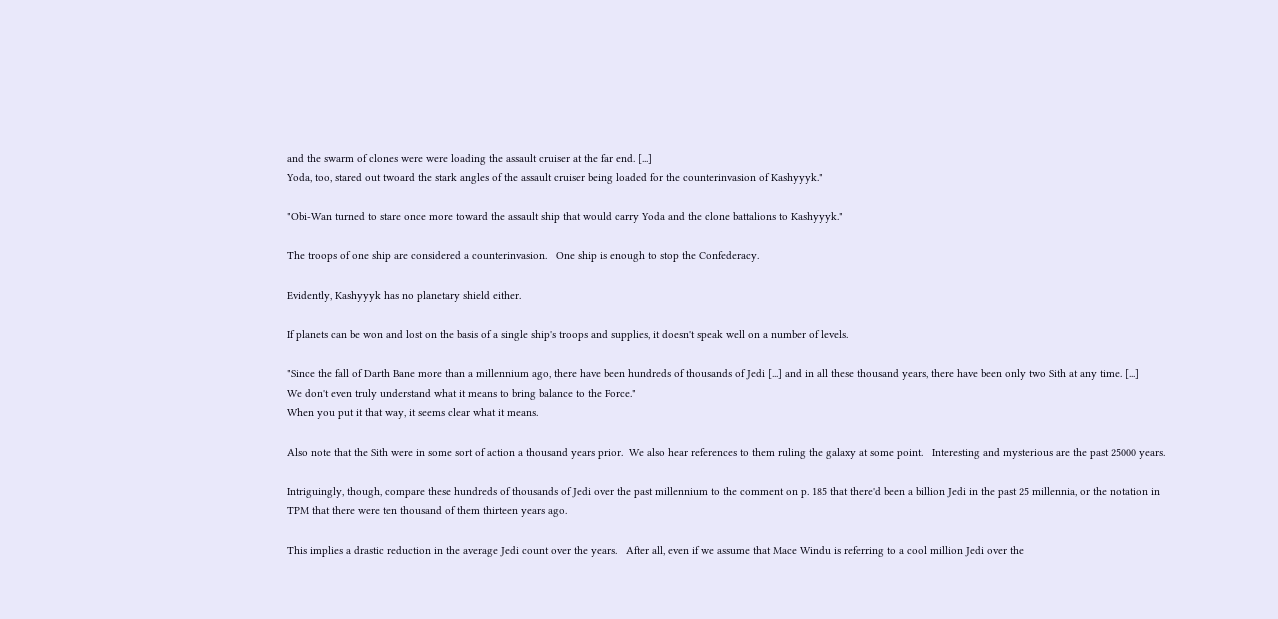and the swarm of clones were were loading the assault cruiser at the far end. [...]
Yoda, too, stared out twoard the stark angles of the assault cruiser being loaded for the counterinvasion of Kashyyyk."

"Obi-Wan turned to stare once more toward the assault ship that would carry Yoda and the clone battalions to Kashyyyk."

The troops of one ship are considered a counterinvasion.   One ship is enough to stop the Confederacy.

Evidently, Kashyyyk has no planetary shield either.

If planets can be won and lost on the basis of a single ship's troops and supplies, it doesn't speak well on a number of levels.

"Since the fall of Darth Bane more than a millennium ago, there have been hundreds of thousands of Jedi [...] and in all these thousand years, there have been only two Sith at any time. [...]
We don't even truly understand what it means to bring balance to the Force."
When you put it that way, it seems clear what it means.

Also note that the Sith were in some sort of action a thousand years prior.  We also hear references to them ruling the galaxy at some point.   Interesting and mysterious are the past 25000 years.

Intriguingly, though, compare these hundreds of thousands of Jedi over the past millennium to the comment on p. 185 that there'd been a billion Jedi in the past 25 millennia, or the notation in TPM that there were ten thousand of them thirteen years ago.

This implies a drastic reduction in the average Jedi count over the years.   After all, even if we assume that Mace Windu is referring to a cool million Jedi over the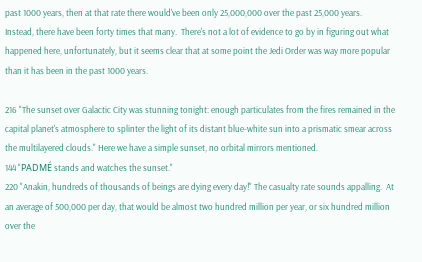past 1000 years, then at that rate there would've been only 25,000,000 over the past 25,000 years.   Instead, there have been forty times that many.  There's not a lot of evidence to go by in figuring out what happened here, unfortunately, but it seems clear that at some point the Jedi Order was way more popular than it has been in the past 1000 years.

216 "The sunset over Galactic City was stunning tonight: enough particulates from the fires remained in the capital planet's atmosphere to splinter the light of its distant blue-white sun into a prismatic smear across the multilayered clouds." Here we have a simple sunset, no orbital mirrors mentioned.
144 "PADMÉ stands and watches the sunset."
220 "Anakin, hundreds of thousands of beings are dying every day!" The casualty rate sounds appalling.  At an average of 500,000 per day, that would be almost two hundred million per year, or six hundred million over the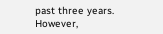past three years.   However,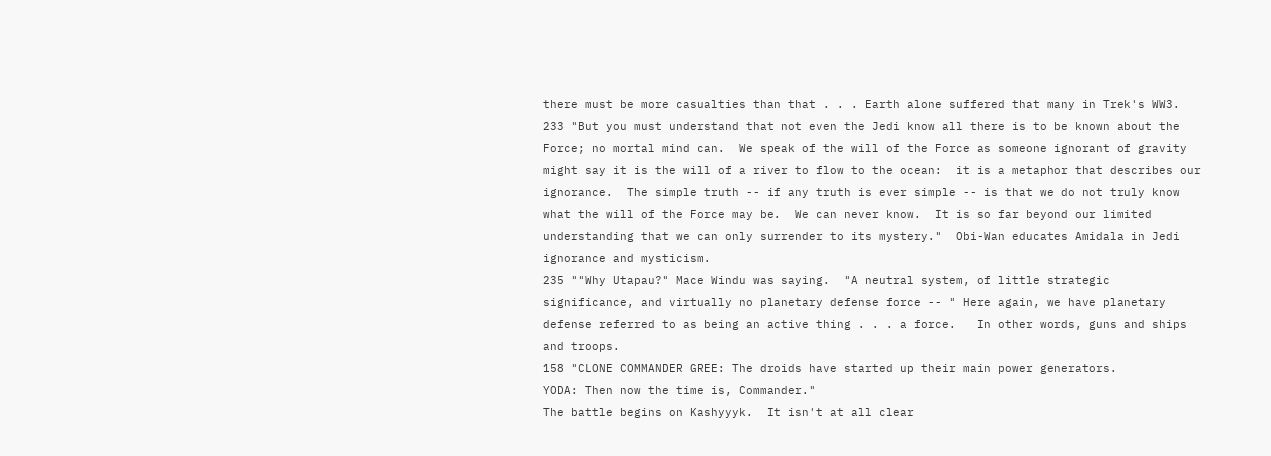there must be more casualties than that . . . Earth alone suffered that many in Trek's WW3.
233 "But you must understand that not even the Jedi know all there is to be known about the Force; no mortal mind can.  We speak of the will of the Force as someone ignorant of gravity might say it is the will of a river to flow to the ocean:  it is a metaphor that describes our ignorance.  The simple truth -- if any truth is ever simple -- is that we do not truly know what the will of the Force may be.  We can never know.  It is so far beyond our limited understanding that we can only surrender to its mystery."  Obi-Wan educates Amidala in Jedi ignorance and mysticism.
235 ""Why Utapau?" Mace Windu was saying.  "A neutral system, of little strategic significance, and virtually no planetary defense force -- " Here again, we have planetary defense referred to as being an active thing . . . a force.   In other words, guns and ships and troops.
158 "CLONE COMMANDER GREE: The droids have started up their main power generators.
YODA: Then now the time is, Commander."
The battle begins on Kashyyyk.  It isn't at all clear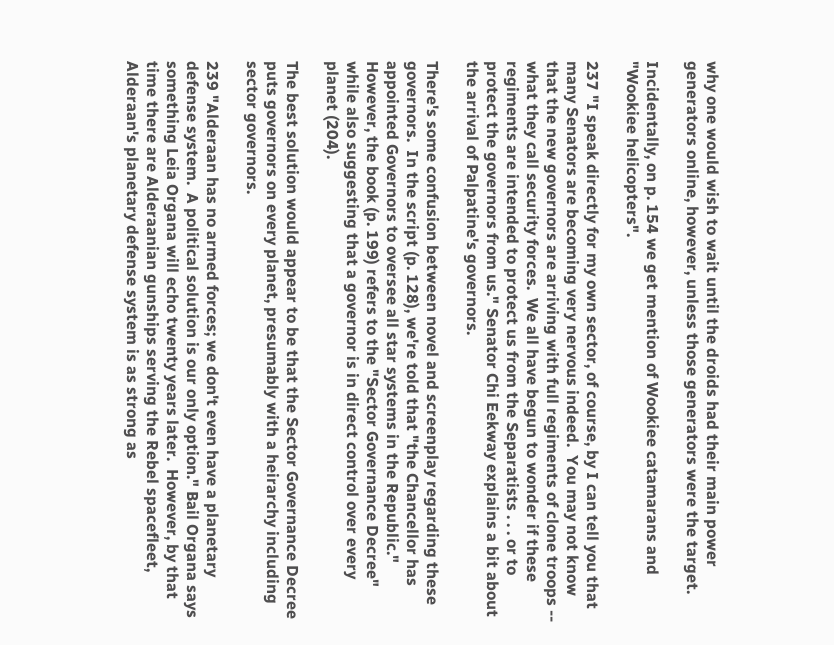why one would wish to wait until the droids had their main power generators online, however, unless those generators were the target.

Incidentally, on p. 154 we get mention of Wookiee catamarans and "Wookiee helicopters".

237 "I speak directly for my own sector, of course, by I can tell you that many Senators are becoming very nervous indeed.  You may not know that the new governors are arriving with full regiments of clone troops -- what they call security forces.  We all have begun to wonder if these regiments are intended to protect us from the Separatists . . . or to protect the governors from us." Senator Chi Eekway explains a bit about the arrival of Palpatine's governors.

There's some confusion between novel and screenplay regarding these governors.  In the script (p. 128), we're told that "the Chancellor has appointed Governors to oversee all star systems in the Republic."   However, the book (p. 199) refers to the "Sector Governance Decree" while also suggesting that a governor is in direct control over every planet (204).

The best solution would appear to be that the Sector Governance Decree puts governors on every planet, presumably with a heirarchy including sector governors.

239 "Alderaan has no armed forces; we don't even have a planetary defense system.  A political solution is our only option." Bail Organa says something Leia Organa will echo twenty years later.  However, by that time there are Alderaanian gunships serving the Rebel spacefleet, Alderaan's planetary defense system is as strong as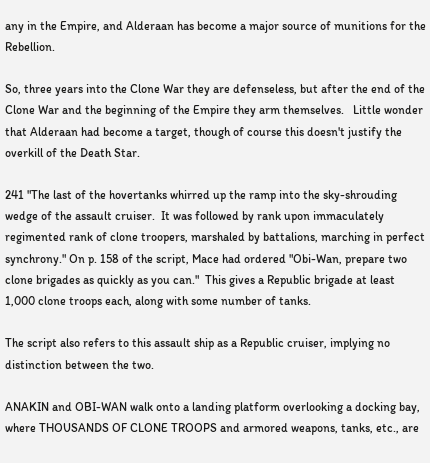any in the Empire, and Alderaan has become a major source of munitions for the Rebellion.

So, three years into the Clone War they are defenseless, but after the end of the Clone War and the beginning of the Empire they arm themselves.   Little wonder that Alderaan had become a target, though of course this doesn't justify the overkill of the Death Star.

241 "The last of the hovertanks whirred up the ramp into the sky-shrouding wedge of the assault cruiser.  It was followed by rank upon immaculately regimented rank of clone troopers, marshaled by battalions, marching in perfect synchrony." On p. 158 of the script, Mace had ordered "Obi-Wan, prepare two clone brigades as quickly as you can."  This gives a Republic brigade at least 1,000 clone troops each, along with some number of tanks.

The script also refers to this assault ship as a Republic cruiser, implying no distinction between the two.

ANAKIN and OBI-WAN walk onto a landing platform overlooking a docking bay, where THOUSANDS OF CLONE TROOPS and armored weapons, tanks, etc., are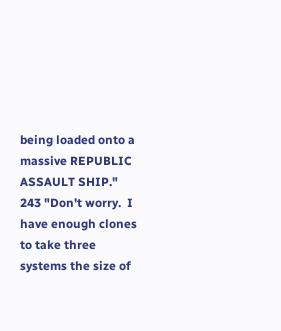being loaded onto a massive REPUBLIC ASSAULT SHIP."
243 "Don't worry.  I have enough clones to take three systems the size of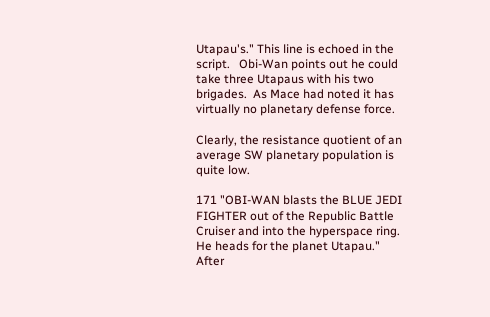Utapau's." This line is echoed in the script.   Obi-Wan points out he could take three Utapaus with his two brigades.  As Mace had noted it has virtually no planetary defense force.

Clearly, the resistance quotient of an average SW planetary population is quite low.

171 "OBI-WAN blasts the BLUE JEDI FIGHTER out of the Republic Battle Cruiser and into the hyperspace ring. He heads for the planet Utapau." After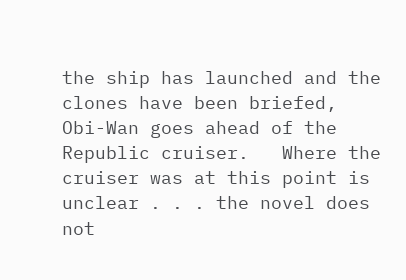the ship has launched and the clones have been briefed, Obi-Wan goes ahead of the Republic cruiser.   Where the cruiser was at this point is unclear . . . the novel does not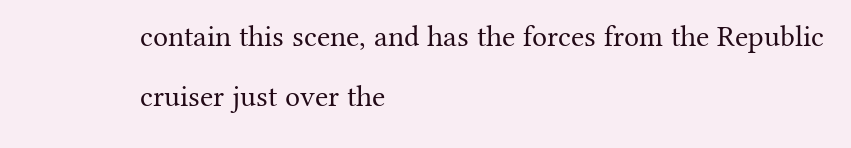contain this scene, and has the forces from the Republic cruiser just over the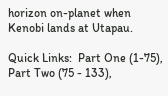horizon on-planet when Kenobi lands at Utapau.

Quick Links:  Part One (1-75), Part Two (75 - 133),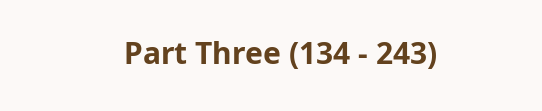Part Three (134 - 243)